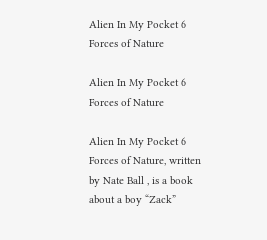Alien In My Pocket 6 Forces of Nature

Alien In My Pocket 6 Forces of Nature

Alien In My Pocket 6 Forces of Nature, written by Nate Ball , is a book about a boy “Zack”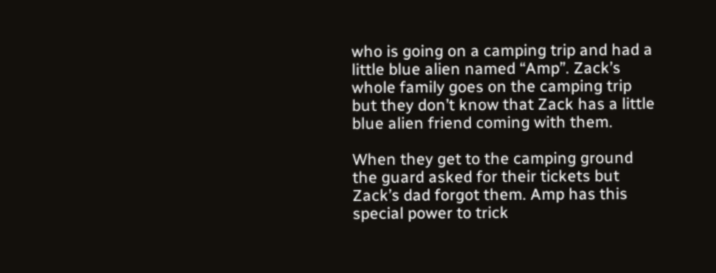who is going on a camping trip and had a little blue alien named “Amp”. Zack’s whole family goes on the camping trip but they don’t know that Zack has a little blue alien friend coming with them.

When they get to the camping ground the guard asked for their tickets but Zack’s dad forgot them. Amp has this special power to trick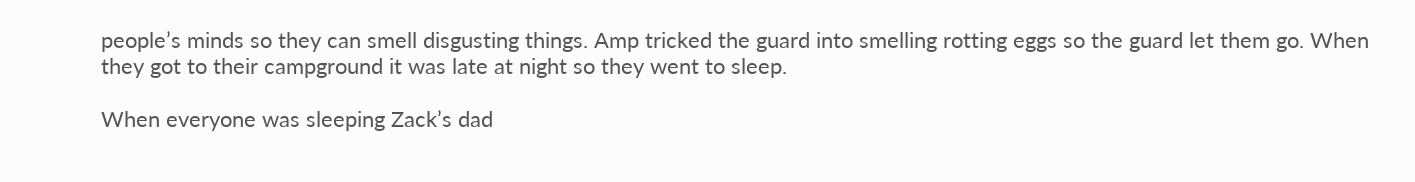people’s minds so they can smell disgusting things. Amp tricked the guard into smelling rotting eggs so the guard let them go. When they got to their campground it was late at night so they went to sleep.

When everyone was sleeping Zack’s dad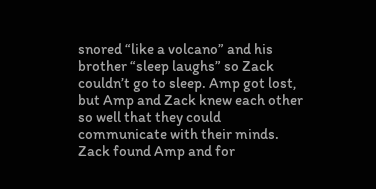snored “like a volcano” and his brother “sleep laughs” so Zack couldn’t go to sleep. Amp got lost, but Amp and Zack knew each other so well that they could communicate with their minds. Zack found Amp and for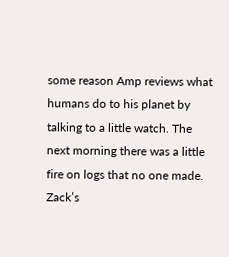some reason Amp reviews what humans do to his planet by talking to a little watch. The next morning there was a little fire on logs that no one made. Zack’s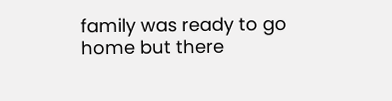family was ready to go home but there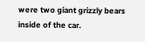were two giant grizzly bears inside of the car.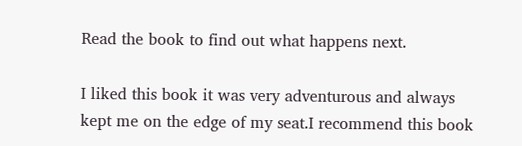Read the book to find out what happens next.

I liked this book it was very adventurous and always kept me on the edge of my seat.I recommend this book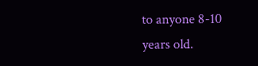to anyone 8-10 years old.